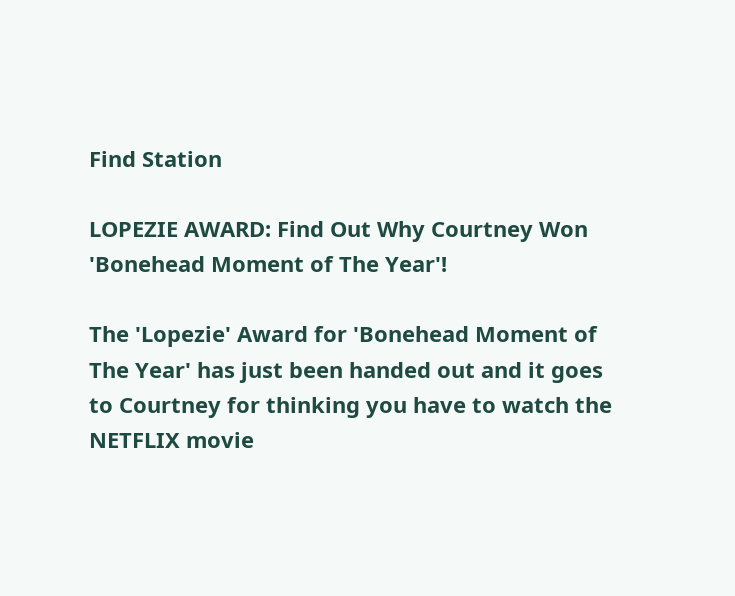Find Station

LOPEZIE AWARD: Find Out Why Courtney Won 'Bonehead Moment of The Year'!

The 'Lopezie' Award for 'Bonehead Moment of The Year' has just been handed out and it goes to Courtney for thinking you have to watch the NETFLIX movie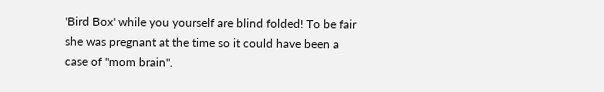'Bird Box' while you yourself are blind folded! To be fair she was pregnant at the time so it could have been a case of "mom brain".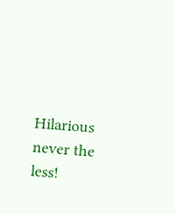Hilarious never the less!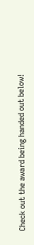Check out the award being handed out below!